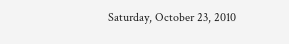Saturday, October 23, 2010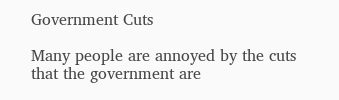Government Cuts

Many people are annoyed by the cuts that the government are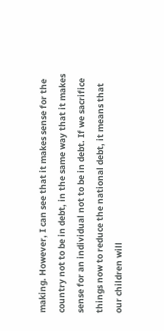making. However, I can see that it makes sense for the country not to be in debt, in the same way that it makes sense for an individual not to be in debt. If we sacrifice things now to reduce the national debt, it means that our children will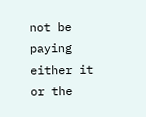not be paying either it or the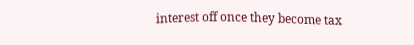interest off once they become tax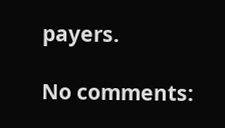payers.

No comments: